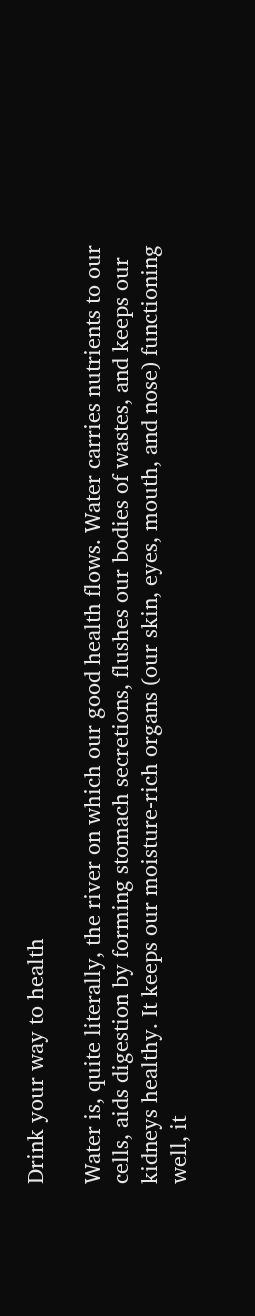Drink your way to health

Water is, quite literally, the river on which our good health flows. Water carries nutrients to our cells, aids digestion by forming stomach secretions, flushes our bodies of wastes, and keeps our kidneys healthy. It keeps our moisture-rich organs (our skin, eyes, mouth, and nose) functioning well, it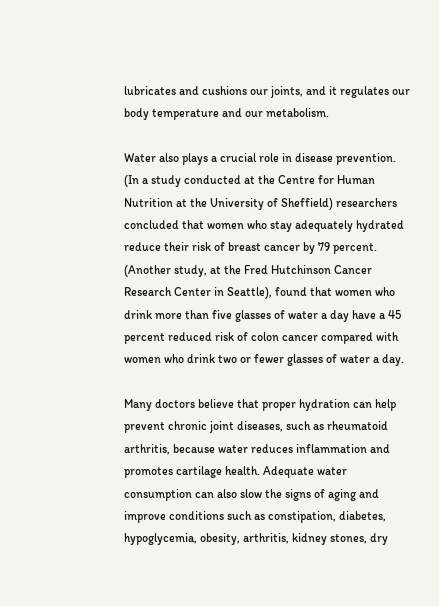lubricates and cushions our joints, and it regulates our body temperature and our metabolism.

Water also plays a crucial role in disease prevention. (In a study conducted at the Centre for Human Nutrition at the University of Sheffield) researchers concluded that women who stay adequately hydrated reduce their risk of breast cancer by 79 percent. (Another study, at the Fred Hutchinson Cancer Research Center in Seattle), found that women who drink more than five glasses of water a day have a 45 percent reduced risk of colon cancer compared with women who drink two or fewer glasses of water a day.

Many doctors believe that proper hydration can help prevent chronic joint diseases, such as rheumatoid arthritis, because water reduces inflammation and promotes cartilage health. Adequate water consumption can also slow the signs of aging and improve conditions such as constipation, diabetes, hypoglycemia, obesity, arthritis, kidney stones, dry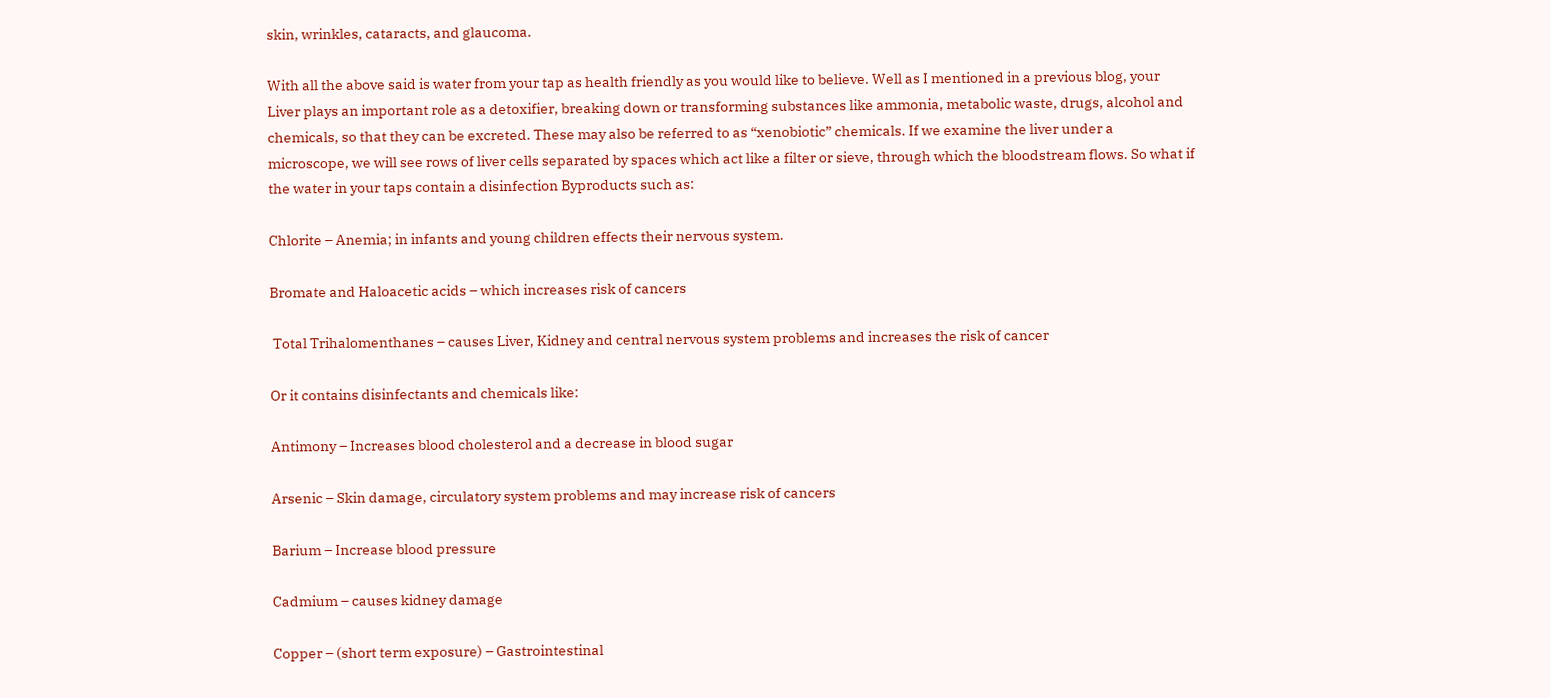skin, wrinkles, cataracts, and glaucoma.

With all the above said is water from your tap as health friendly as you would like to believe. Well as I mentioned in a previous blog, your Liver plays an important role as a detoxifier, breaking down or transforming substances like ammonia, metabolic waste, drugs, alcohol and chemicals, so that they can be excreted. These may also be referred to as “xenobiotic” chemicals. If we examine the liver under a microscope, we will see rows of liver cells separated by spaces which act like a filter or sieve, through which the bloodstream flows. So what if the water in your taps contain a disinfection Byproducts such as:

Chlorite – Anemia; in infants and young children effects their nervous system.

Bromate and Haloacetic acids – which increases risk of cancers

 Total Trihalomenthanes – causes Liver, Kidney and central nervous system problems and increases the risk of cancer

Or it contains disinfectants and chemicals like:

Antimony – Increases blood cholesterol and a decrease in blood sugar

Arsenic – Skin damage, circulatory system problems and may increase risk of cancers

Barium – Increase blood pressure

Cadmium – causes kidney damage

Copper – (short term exposure) – Gastrointestinal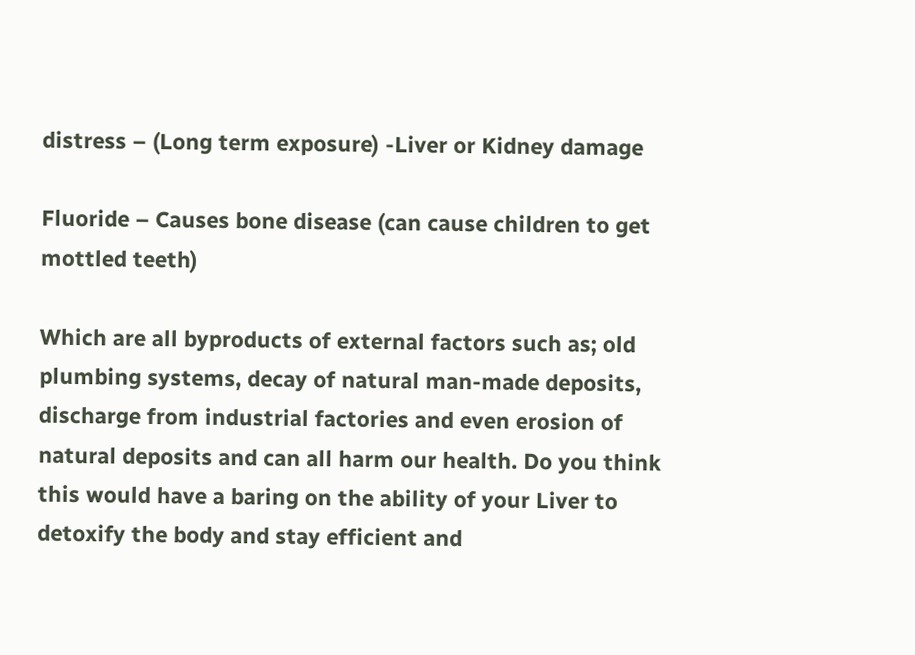distress – (Long term exposure) -Liver or Kidney damage

Fluoride – Causes bone disease (can cause children to get mottled teeth)

Which are all byproducts of external factors such as; old plumbing systems, decay of natural man-made deposits, discharge from industrial factories and even erosion of natural deposits and can all harm our health. Do you think this would have a baring on the ability of your Liver to detoxify the body and stay efficient and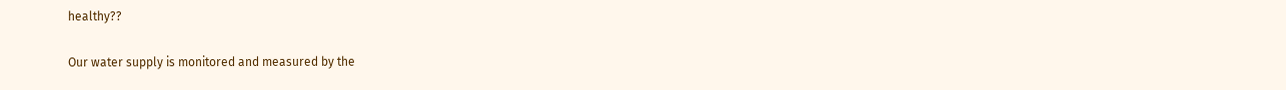healthy??

Our water supply is monitored and measured by the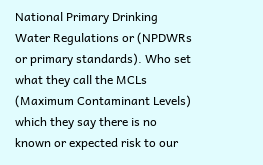National Primary Drinking Water Regulations or (NPDWRs or primary standards). Who set what they call the MCLs (Maximum Contaminant Levels) which they say there is no known or expected risk to our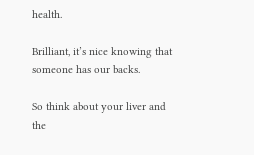health.

Brilliant, it’s nice knowing that someone has our backs.

So think about your liver and the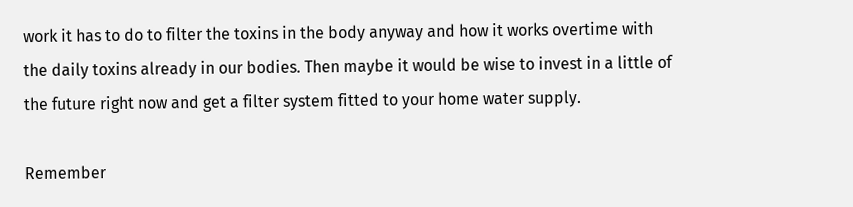work it has to do to filter the toxins in the body anyway and how it works overtime with the daily toxins already in our bodies. Then maybe it would be wise to invest in a little of the future right now and get a filter system fitted to your home water supply.

Remember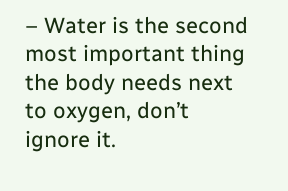– Water is the second most important thing the body needs next to oxygen, don’t ignore it.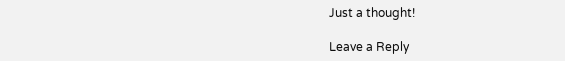Just a thought!

Leave a Reply